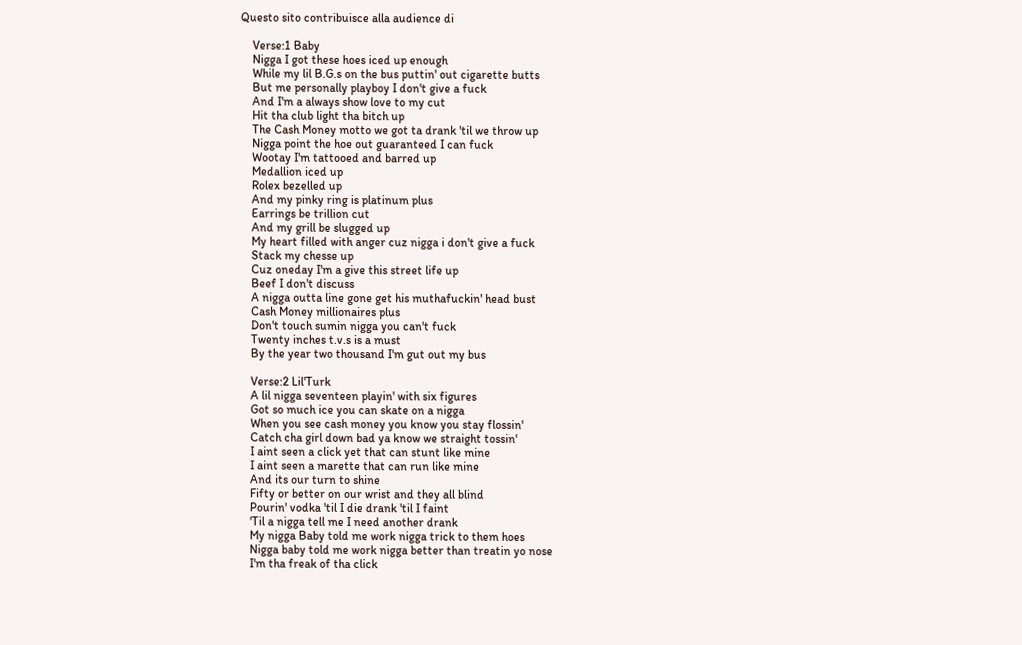Questo sito contribuisce alla audience di

    Verse:1 Baby
    Nigga I got these hoes iced up enough
    While my lil B.G.s on the bus puttin' out cigarette butts
    But me personally playboy I don't give a fuck
    And I'm a always show love to my cut
    Hit tha club light tha bitch up
    The Cash Money motto we got ta drank 'til we throw up
    Nigga point the hoe out guaranteed I can fuck
    Wootay I'm tattooed and barred up
    Medallion iced up
    Rolex bezelled up
    And my pinky ring is platinum plus
    Earrings be trillion cut
    And my grill be slugged up
    My heart filled with anger cuz nigga i don't give a fuck
    Stack my chesse up
    Cuz oneday I'm a give this street life up
    Beef I don't discuss
    A nigga outta line gone get his muthafuckin' head bust
    Cash Money millionaires plus
    Don't touch sumin nigga you can't fuck
    Twenty inches t.v.s is a must
    By the year two thousand I'm gut out my bus

    Verse:2 Lil'Turk
    A lil nigga seventeen playin' with six figures
    Got so much ice you can skate on a nigga
    When you see cash money you know you stay flossin'
    Catch cha girl down bad ya know we straight tossin'
    I aint seen a click yet that can stunt like mine
    I aint seen a marette that can run like mine
    And its our turn to shine
    Fifty or better on our wrist and they all blind
    Pourin' vodka 'til I die drank 'til I faint
    'Til a nigga tell me I need another drank
    My nigga Baby told me work nigga trick to them hoes
    Nigga baby told me work nigga better than treatin yo nose
    I'm tha freak of tha click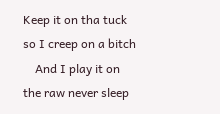Keep it on tha tuck so I creep on a bitch
    And I play it on the raw never sleep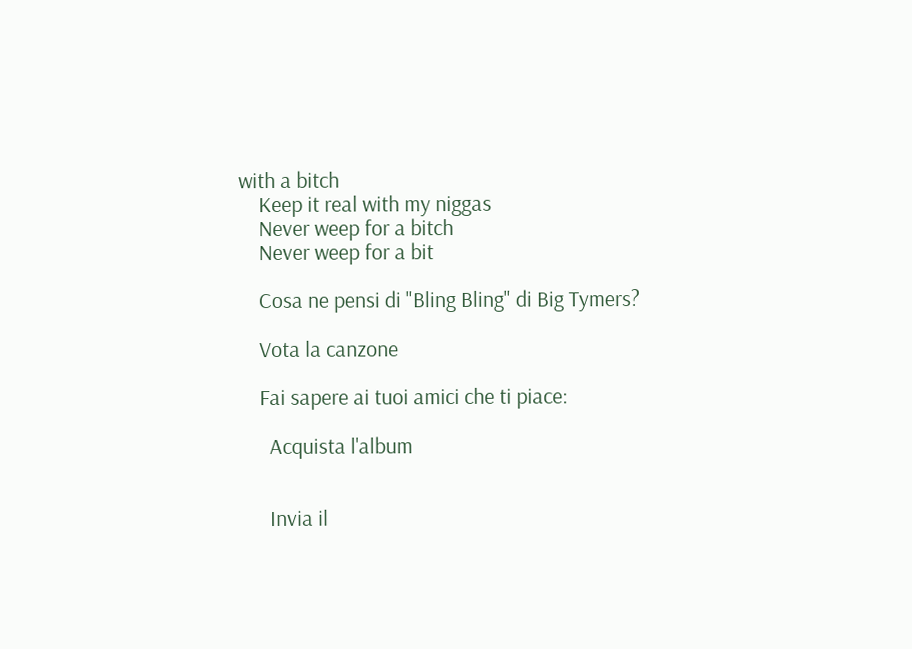with a bitch
    Keep it real with my niggas
    Never weep for a bitch
    Never weep for a bit

    Cosa ne pensi di "Bling Bling" di Big Tymers?

    Vota la canzone

    Fai sapere ai tuoi amici che ti piace:

      Acquista l'album


      Invia il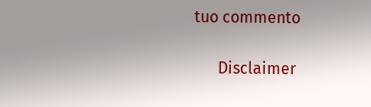tuo commento

      Disclaimer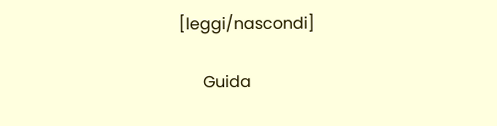[leggi/nascondi]

      Guida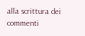alla scrittura dei commenti